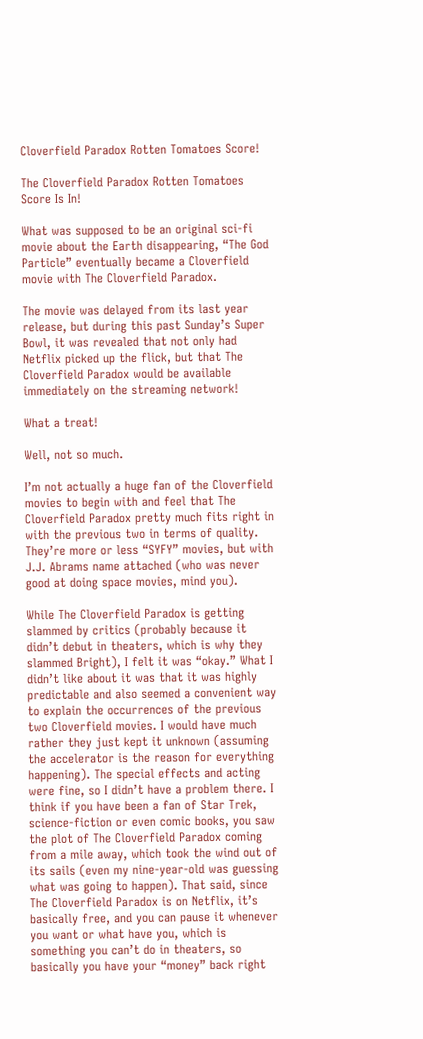Cloverfield Paradox Rotten Tomatoes Score!

The Cloverfield Paradox Rotten Tomatoes Score Is In!

What was supposed to be an original sci-fi movie about the Earth disappearing, “The God Particle” eventually became a Cloverfield movie with The Cloverfield Paradox.

The movie was delayed from its last year release, but during this past Sunday’s Super Bowl, it was revealed that not only had Netflix picked up the flick, but that The Cloverfield Paradox would be available immediately on the streaming network!

What a treat!

Well, not so much.

I’m not actually a huge fan of the Cloverfield movies to begin with and feel that The Cloverfield Paradox pretty much fits right in with the previous two in terms of quality. They’re more or less “SYFY” movies, but with J.J. Abrams name attached (who was never good at doing space movies, mind you).

While The Cloverfield Paradox is getting slammed by critics (probably because it didn’t debut in theaters, which is why they slammed Bright), I felt it was “okay.” What I didn’t like about it was that it was highly predictable and also seemed a convenient way to explain the occurrences of the previous two Cloverfield movies. I would have much rather they just kept it unknown (assuming the accelerator is the reason for everything happening). The special effects and acting were fine, so I didn’t have a problem there. I think if you have been a fan of Star Trek, science-fiction or even comic books, you saw the plot of The Cloverfield Paradox coming from a mile away, which took the wind out of its sails (even my nine-year-old was guessing what was going to happen). That said, since The Cloverfield Paradox is on Netflix, it’s basically free, and you can pause it whenever you want or what have you, which is something you can’t do in theaters, so basically you have your “money” back right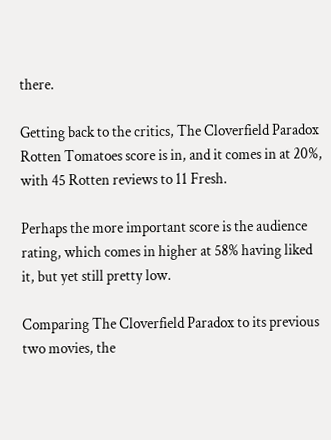there.

Getting back to the critics, The Cloverfield Paradox Rotten Tomatoes score is in, and it comes in at 20%, with 45 Rotten reviews to 11 Fresh.

Perhaps the more important score is the audience rating, which comes in higher at 58% having liked it, but yet still pretty low.

Comparing The Cloverfield Paradox to its previous two movies, the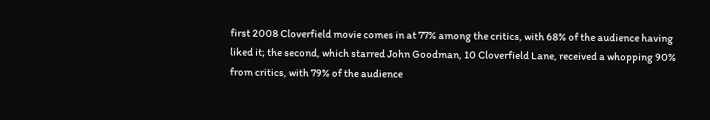first 2008 Cloverfield movie comes in at 77% among the critics, with 68% of the audience having liked it; the second, which starred John Goodman, 10 Cloverfield Lane, received a whopping 90% from critics, with 79% of the audience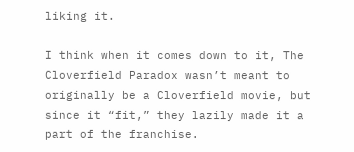liking it.

I think when it comes down to it, The Cloverfield Paradox wasn’t meant to originally be a Cloverfield movie, but since it “fit,” they lazily made it a part of the franchise.